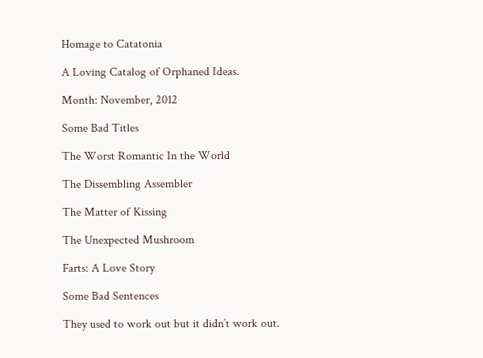Homage to Catatonia

A Loving Catalog of Orphaned Ideas.

Month: November, 2012

Some Bad Titles

The Worst Romantic In the World

The Dissembling Assembler

The Matter of Kissing

The Unexpected Mushroom

Farts: A Love Story

Some Bad Sentences

They used to work out but it didn’t work out.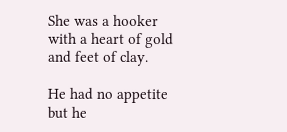She was a hooker with a heart of gold and feet of clay.

He had no appetite but he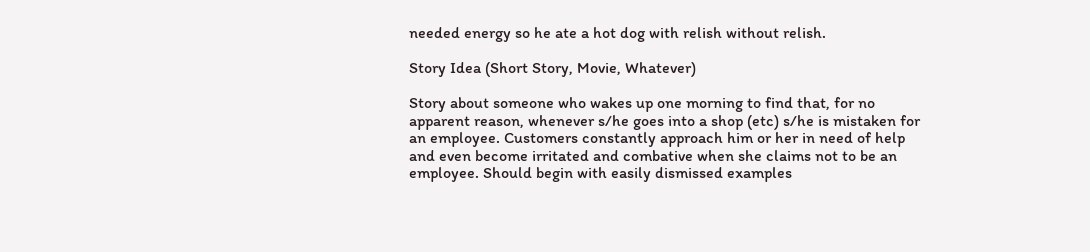needed energy so he ate a hot dog with relish without relish.

Story Idea (Short Story, Movie, Whatever)

Story about someone who wakes up one morning to find that, for no apparent reason, whenever s/he goes into a shop (etc) s/he is mistaken for an employee. Customers constantly approach him or her in need of help and even become irritated and combative when she claims not to be an employee. Should begin with easily dismissed examples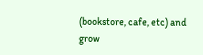(bookstore, cafe, etc) and grow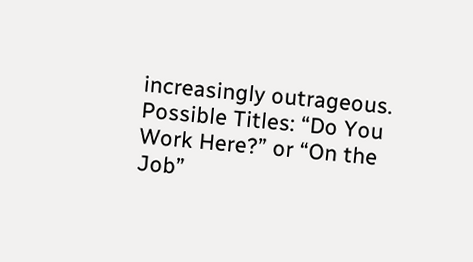increasingly outrageous.
Possible Titles: “Do You Work Here?” or “On the Job”